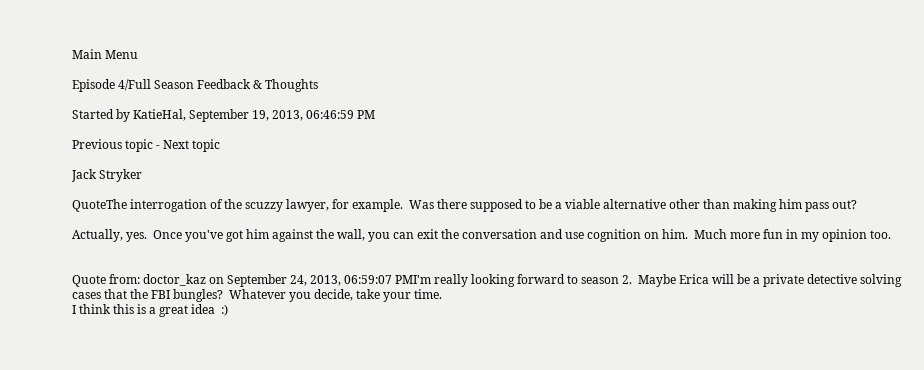Main Menu

Episode 4/Full Season Feedback & Thoughts

Started by KatieHal, September 19, 2013, 06:46:59 PM

Previous topic - Next topic

Jack Stryker

QuoteThe interrogation of the scuzzy lawyer, for example.  Was there supposed to be a viable alternative other than making him pass out?

Actually, yes.  Once you've got him against the wall, you can exit the conversation and use cognition on him.  Much more fun in my opinion too.


Quote from: doctor_kaz on September 24, 2013, 06:59:07 PMI'm really looking forward to season 2.  Maybe Erica will be a private detective solving cases that the FBI bungles?  Whatever you decide, take your time.
I think this is a great idea  :)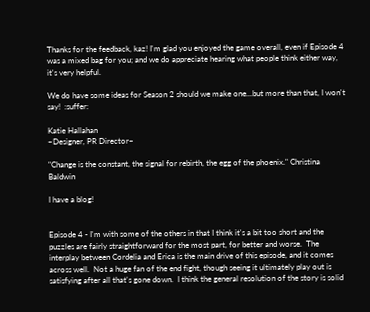Thanks for the feedback, kaz! I'm glad you enjoyed the game overall, even if Episode 4 was a mixed bag for you; and we do appreciate hearing what people think either way, it's very helpful.

We do have some ideas for Season 2 should we make one...but more than that, I won't say!  :suffer:

Katie Hallahan
~Designer, PR Director~

"Change is the constant, the signal for rebirth, the egg of the phoenix." Christina Baldwin

I have a blog!


Episode 4 - I'm with some of the others in that I think it's a bit too short and the puzzles are fairly straightforward for the most part, for better and worse.  The interplay between Cordelia and Erica is the main drive of this episode, and it comes across well.  Not a huge fan of the end fight, though seeing it ultimately play out is satisfying after all that's gone down.  I think the general resolution of the story is solid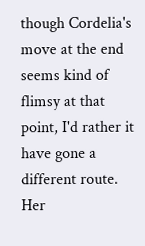though Cordelia's move at the end seems kind of flimsy at that point, I'd rather it have gone a different route.  Her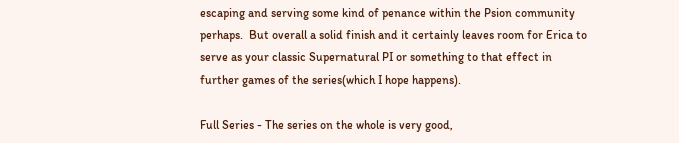escaping and serving some kind of penance within the Psion community perhaps.  But overall a solid finish and it certainly leaves room for Erica to serve as your classic Supernatural PI or something to that effect in further games of the series(which I hope happens).

Full Series - The series on the whole is very good,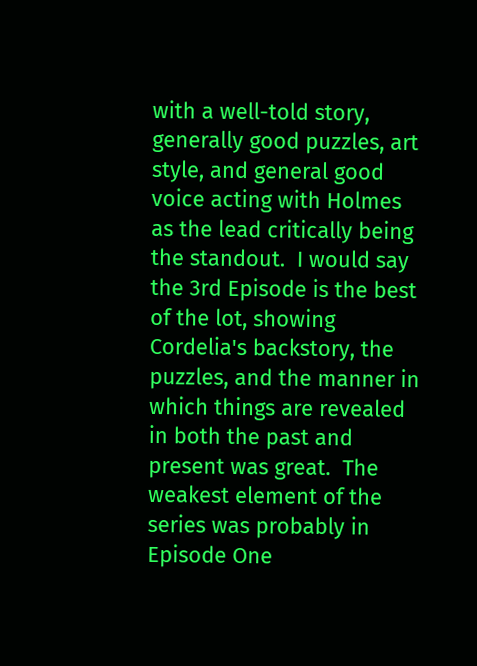with a well-told story, generally good puzzles, art style, and general good voice acting with Holmes as the lead critically being the standout.  I would say the 3rd Episode is the best of the lot, showing Cordelia's backstory, the puzzles, and the manner in which things are revealed in both the past and present was great.  The weakest element of the series was probably in Episode One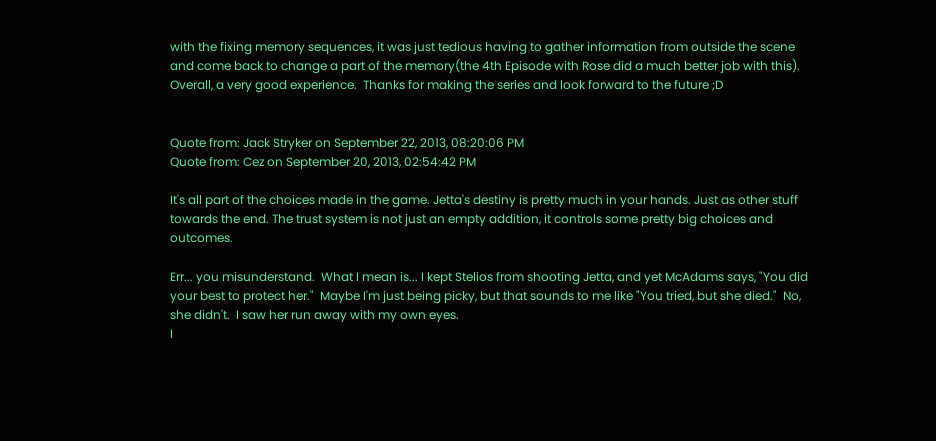with the fixing memory sequences, it was just tedious having to gather information from outside the scene and come back to change a part of the memory(the 4th Episode with Rose did a much better job with this).  Overall, a very good experience.  Thanks for making the series and look forward to the future ;D


Quote from: Jack Stryker on September 22, 2013, 08:20:06 PM
Quote from: Cez on September 20, 2013, 02:54:42 PM

It's all part of the choices made in the game. Jetta's destiny is pretty much in your hands. Just as other stuff towards the end. The trust system is not just an empty addition, it controls some pretty big choices and outcomes.

Err... you misunderstand.  What I mean is... I kept Stelios from shooting Jetta, and yet McAdams says, "You did your best to protect her."  Maybe I'm just being picky, but that sounds to me like "You tried, but she died."  No, she didn't.  I saw her run away with my own eyes.
I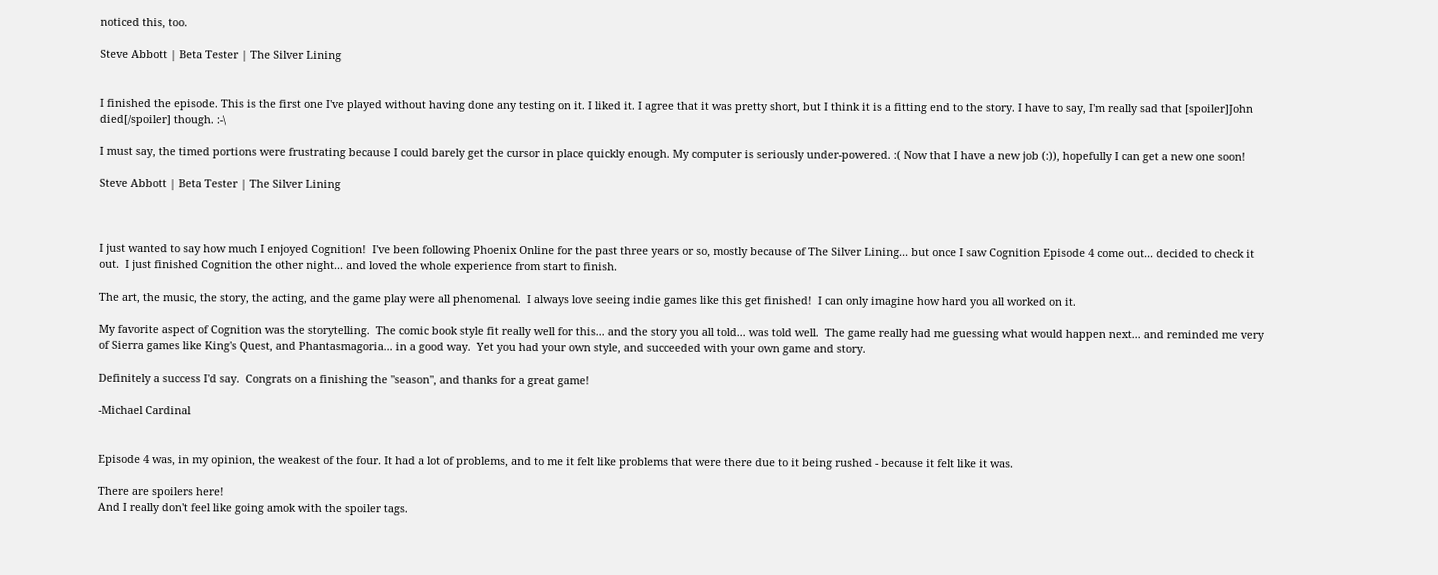noticed this, too.

Steve Abbott | Beta Tester | The Silver Lining


I finished the episode. This is the first one I've played without having done any testing on it. I liked it. I agree that it was pretty short, but I think it is a fitting end to the story. I have to say, I'm really sad that [spoiler]John died[/spoiler] though. :-\

I must say, the timed portions were frustrating because I could barely get the cursor in place quickly enough. My computer is seriously under-powered. :( Now that I have a new job (:)), hopefully I can get a new one soon!

Steve Abbott | Beta Tester | The Silver Lining



I just wanted to say how much I enjoyed Cognition!  I've been following Phoenix Online for the past three years or so, mostly because of The Silver Lining... but once I saw Cognition Episode 4 come out... decided to check it out.  I just finished Cognition the other night... and loved the whole experience from start to finish.

The art, the music, the story, the acting, and the game play were all phenomenal.  I always love seeing indie games like this get finished!  I can only imagine how hard you all worked on it.

My favorite aspect of Cognition was the storytelling.  The comic book style fit really well for this... and the story you all told... was told well.  The game really had me guessing what would happen next... and reminded me very of Sierra games like King's Quest, and Phantasmagoria... in a good way.  Yet you had your own style, and succeeded with your own game and story.

Definitely a success I'd say.  Congrats on a finishing the "season", and thanks for a great game!

-Michael Cardinal


Episode 4 was, in my opinion, the weakest of the four. It had a lot of problems, and to me it felt like problems that were there due to it being rushed - because it felt like it was.

There are spoilers here!
And I really don't feel like going amok with the spoiler tags.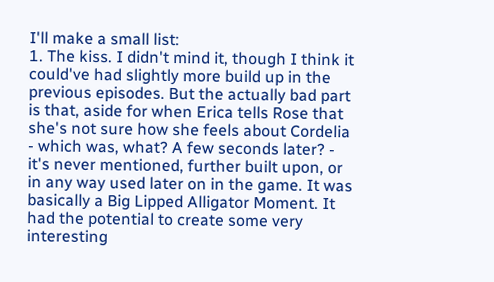I'll make a small list:
1. The kiss. I didn't mind it, though I think it could've had slightly more build up in the previous episodes. But the actually bad part is that, aside for when Erica tells Rose that she's not sure how she feels about Cordelia - which was, what? A few seconds later? - it's never mentioned, further built upon, or in any way used later on in the game. It was basically a Big Lipped Alligator Moment. It had the potential to create some very interesting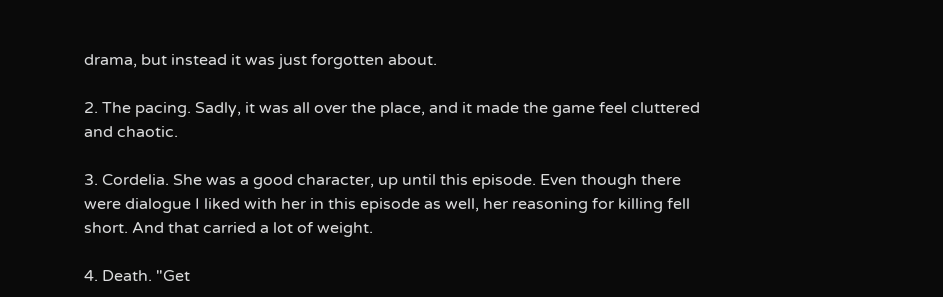drama, but instead it was just forgotten about.

2. The pacing. Sadly, it was all over the place, and it made the game feel cluttered and chaotic.

3. Cordelia. She was a good character, up until this episode. Even though there were dialogue I liked with her in this episode as well, her reasoning for killing fell short. And that carried a lot of weight.

4. Death. "Get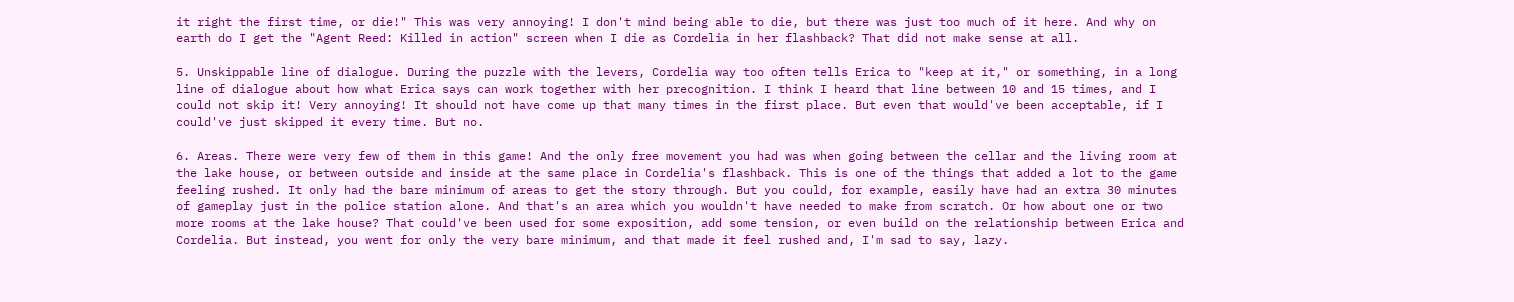it right the first time, or die!" This was very annoying! I don't mind being able to die, but there was just too much of it here. And why on earth do I get the "Agent Reed: Killed in action" screen when I die as Cordelia in her flashback? That did not make sense at all.

5. Unskippable line of dialogue. During the puzzle with the levers, Cordelia way too often tells Erica to "keep at it," or something, in a long line of dialogue about how what Erica says can work together with her precognition. I think I heard that line between 10 and 15 times, and I could not skip it! Very annoying! It should not have come up that many times in the first place. But even that would've been acceptable, if I could've just skipped it every time. But no.

6. Areas. There were very few of them in this game! And the only free movement you had was when going between the cellar and the living room at the lake house, or between outside and inside at the same place in Cordelia's flashback. This is one of the things that added a lot to the game feeling rushed. It only had the bare minimum of areas to get the story through. But you could, for example, easily have had an extra 30 minutes of gameplay just in the police station alone. And that's an area which you wouldn't have needed to make from scratch. Or how about one or two more rooms at the lake house? That could've been used for some exposition, add some tension, or even build on the relationship between Erica and Cordelia. But instead, you went for only the very bare minimum, and that made it feel rushed and, I'm sad to say, lazy.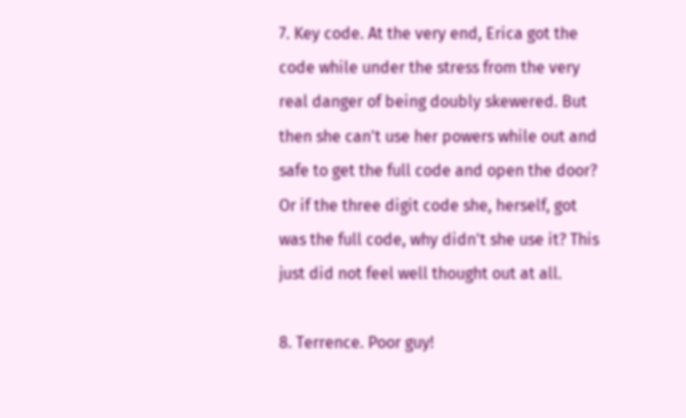7. Key code. At the very end, Erica got the code while under the stress from the very real danger of being doubly skewered. But then she can't use her powers while out and safe to get the full code and open the door? Or if the three digit code she, herself, got was the full code, why didn't she use it? This just did not feel well thought out at all.

8. Terrence. Poor guy!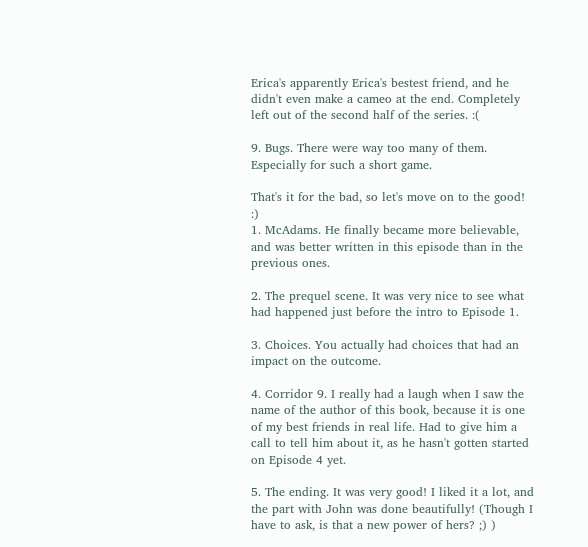Erica's apparently Erica's bestest friend, and he didn't even make a cameo at the end. Completely left out of the second half of the series. :(

9. Bugs. There were way too many of them. Especially for such a short game.

That's it for the bad, so let's move on to the good! :)
1. McAdams. He finally became more believable, and was better written in this episode than in the previous ones.

2. The prequel scene. It was very nice to see what had happened just before the intro to Episode 1.

3. Choices. You actually had choices that had an impact on the outcome.

4. Corridor 9. I really had a laugh when I saw the name of the author of this book, because it is one of my best friends in real life. Had to give him a call to tell him about it, as he hasn't gotten started on Episode 4 yet.

5. The ending. It was very good! I liked it a lot, and the part with John was done beautifully! (Though I have to ask, is that a new power of hers? ;) )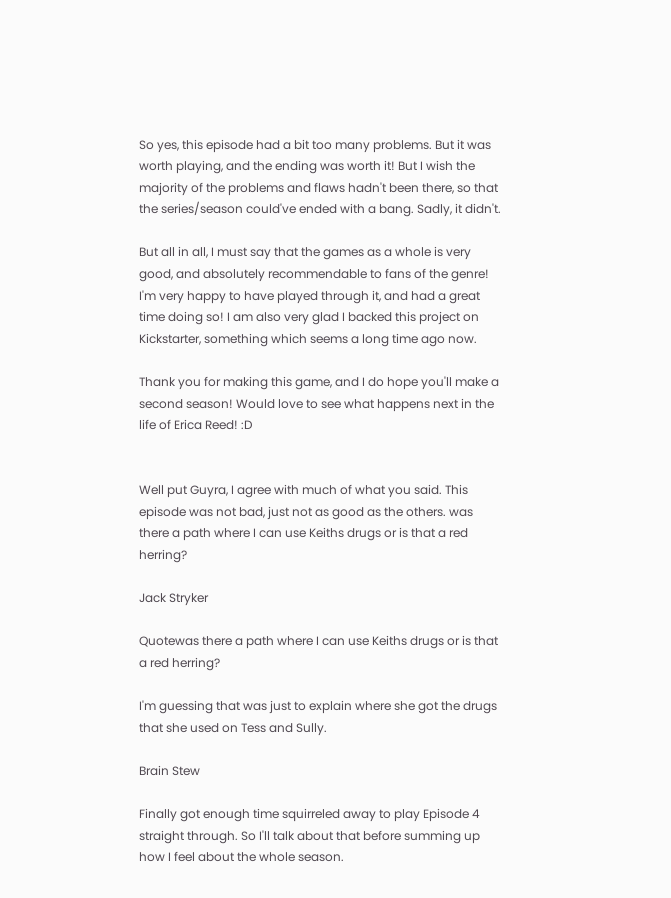So yes, this episode had a bit too many problems. But it was worth playing, and the ending was worth it! But I wish the majority of the problems and flaws hadn't been there, so that the series/season could've ended with a bang. Sadly, it didn't.

But all in all, I must say that the games as a whole is very good, and absolutely recommendable to fans of the genre! I'm very happy to have played through it, and had a great time doing so! I am also very glad I backed this project on Kickstarter, something which seems a long time ago now.

Thank you for making this game, and I do hope you'll make a second season! Would love to see what happens next in the life of Erica Reed! :D


Well put Guyra, I agree with much of what you said. This episode was not bad, just not as good as the others. was there a path where I can use Keiths drugs or is that a red herring?

Jack Stryker

Quotewas there a path where I can use Keiths drugs or is that a red herring?

I'm guessing that was just to explain where she got the drugs that she used on Tess and Sully.

Brain Stew

Finally got enough time squirreled away to play Episode 4 straight through. So I'll talk about that before summing up how I feel about the whole season.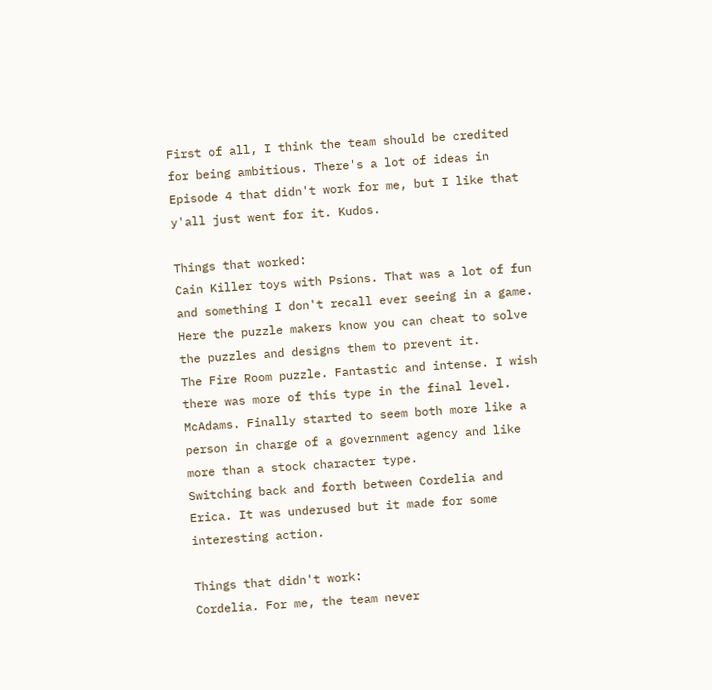First of all, I think the team should be credited for being ambitious. There's a lot of ideas in Episode 4 that didn't work for me, but I like that y'all just went for it. Kudos.

Things that worked:
Cain Killer toys with Psions. That was a lot of fun and something I don't recall ever seeing in a game. Here the puzzle makers know you can cheat to solve the puzzles and designs them to prevent it.
The Fire Room puzzle. Fantastic and intense. I wish there was more of this type in the final level.
McAdams. Finally started to seem both more like a person in charge of a government agency and like more than a stock character type.
Switching back and forth between Cordelia and Erica. It was underused but it made for some interesting action.

Things that didn't work:
Cordelia. For me, the team never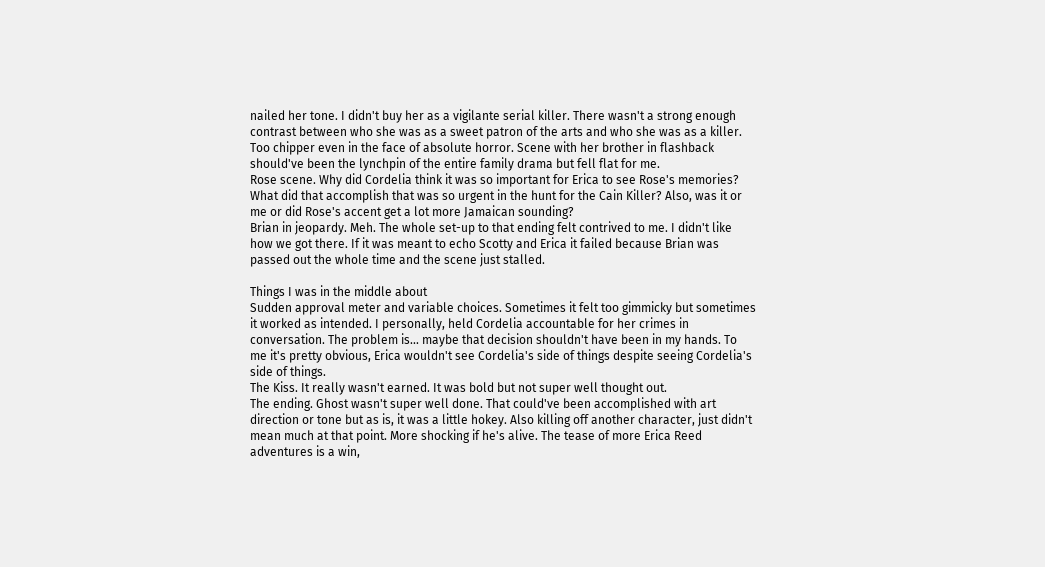nailed her tone. I didn't buy her as a vigilante serial killer. There wasn't a strong enough contrast between who she was as a sweet patron of the arts and who she was as a killer. Too chipper even in the face of absolute horror. Scene with her brother in flashback should've been the lynchpin of the entire family drama but fell flat for me.
Rose scene. Why did Cordelia think it was so important for Erica to see Rose's memories? What did that accomplish that was so urgent in the hunt for the Cain Killer? Also, was it or me or did Rose's accent get a lot more Jamaican sounding?
Brian in jeopardy. Meh. The whole set-up to that ending felt contrived to me. I didn't like how we got there. If it was meant to echo Scotty and Erica it failed because Brian was passed out the whole time and the scene just stalled.

Things I was in the middle about
Sudden approval meter and variable choices. Sometimes it felt too gimmicky but sometimes it worked as intended. I personally, held Cordelia accountable for her crimes in conversation. The problem is... maybe that decision shouldn't have been in my hands. To me it's pretty obvious, Erica wouldn't see Cordelia's side of things despite seeing Cordelia's side of things.
The Kiss. It really wasn't earned. It was bold but not super well thought out.
The ending. Ghost wasn't super well done. That could've been accomplished with art direction or tone but as is, it was a little hokey. Also killing off another character, just didn't mean much at that point. More shocking if he's alive. The tease of more Erica Reed adventures is a win,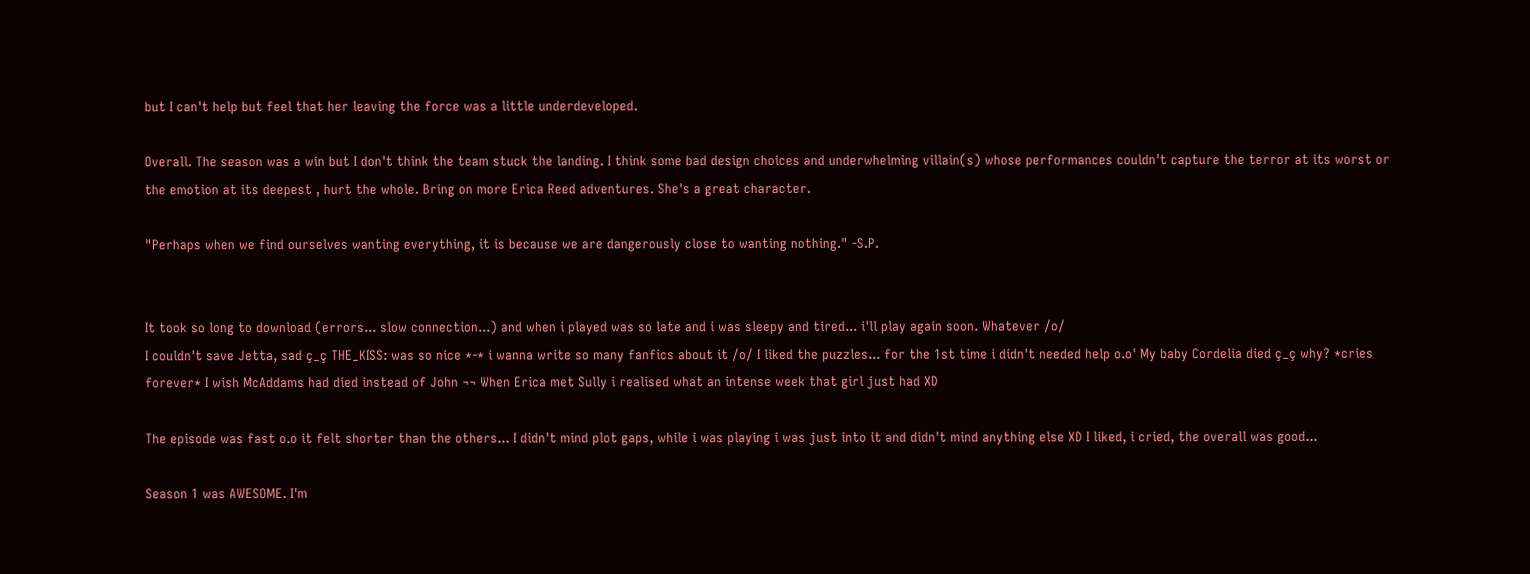but I can't help but feel that her leaving the force was a little underdeveloped.

Overall. The season was a win but I don't think the team stuck the landing. I think some bad design choices and underwhelming villain(s) whose performances couldn't capture the terror at its worst or the emotion at its deepest , hurt the whole. Bring on more Erica Reed adventures. She's a great character.

"Perhaps when we find ourselves wanting everything, it is because we are dangerously close to wanting nothing." -S.P.


It took so long to download (errors... slow connection...) and when i played was so late and i was sleepy and tired... i'll play again soon. Whatever /o/
I couldn't save Jetta, sad ç_ç THE_KISS: was so nice *-* i wanna write so many fanfics about it /o/ I liked the puzzles... for the 1st time i didn't needed help o.o' My baby Cordelia died ç_ç why? *cries forever* I wish McAddams had died instead of John ¬¬ When Erica met Sully i realised what an intense week that girl just had XD

The episode was fast o.o it felt shorter than the others... I didn't mind plot gaps, while i was playing i was just into it and didn't mind anything else XD I liked, i cried, the overall was good...

Season 1 was AWESOME. I'm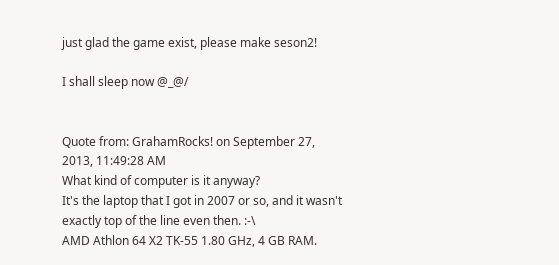just glad the game exist, please make seson2!

I shall sleep now @_@/


Quote from: GrahamRocks! on September 27, 2013, 11:49:28 AM
What kind of computer is it anyway?
It's the laptop that I got in 2007 or so, and it wasn't exactly top of the line even then. :-\
AMD Athlon 64 X2 TK-55 1.80 GHz, 4 GB RAM.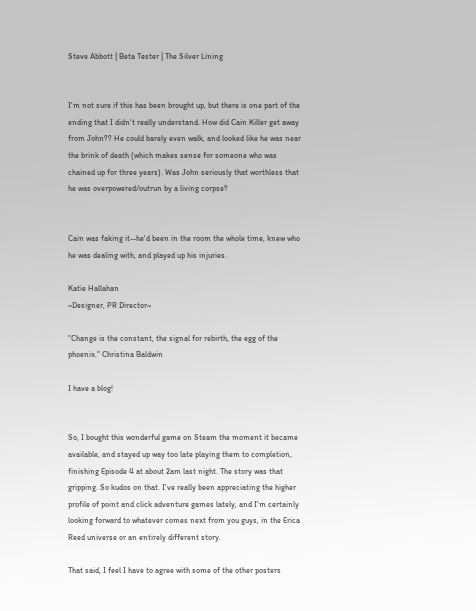Steve Abbott | Beta Tester | The Silver Lining


I'm not sure if this has been brought up, but there is one part of the ending that I didn't really understand. How did Cain Killer get away from John?? He could barely even walk, and looked like he was near the brink of death (which makes sense for someone who was chained up for three years). Was John seriously that worthless that he was overpowered/outrun by a living corpse?


Cain was faking it--he'd been in the room the whole time, knew who he was dealing with, and played up his injuries.

Katie Hallahan
~Designer, PR Director~

"Change is the constant, the signal for rebirth, the egg of the phoenix." Christina Baldwin

I have a blog!


So, I bought this wonderful game on Steam the moment it became available, and stayed up way too late playing them to completion, finishing Episode 4 at about 2am last night. The story was that gripping. So kudos on that. I've really been appreciating the higher profile of point and click adventure games lately, and I'm certainly looking forward to whatever comes next from you guys, in the Erica Reed universe or an entirely different story.

That said, I feel I have to agree with some of the other posters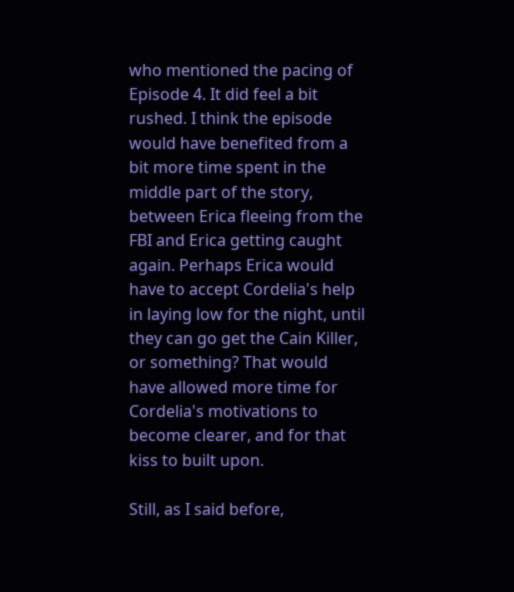who mentioned the pacing of Episode 4. It did feel a bit rushed. I think the episode would have benefited from a bit more time spent in the middle part of the story, between Erica fleeing from the FBI and Erica getting caught again. Perhaps Erica would have to accept Cordelia's help in laying low for the night, until they can go get the Cain Killer, or something? That would have allowed more time for Cordelia's motivations to become clearer, and for that kiss to built upon.

Still, as I said before,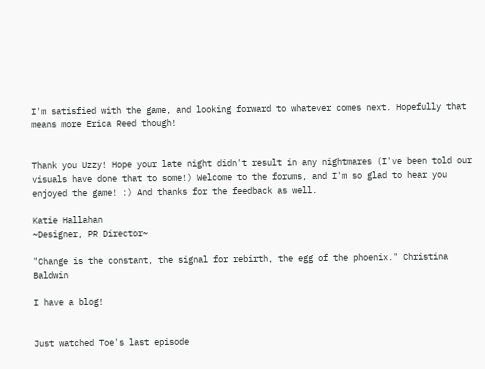I'm satisfied with the game, and looking forward to whatever comes next. Hopefully that means more Erica Reed though!


Thank you Uzzy! Hope your late night didn't result in any nightmares (I've been told our visuals have done that to some!) Welcome to the forums, and I'm so glad to hear you enjoyed the game! :) And thanks for the feedback as well.

Katie Hallahan
~Designer, PR Director~

"Change is the constant, the signal for rebirth, the egg of the phoenix." Christina Baldwin

I have a blog!


Just watched Toe's last episode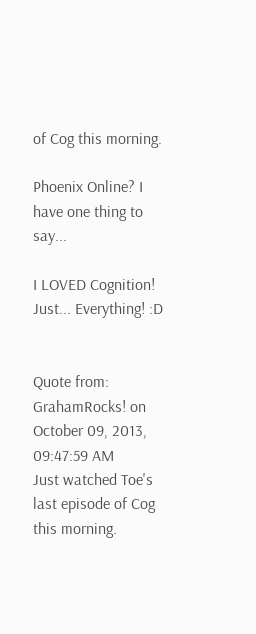of Cog this morning.

Phoenix Online? I have one thing to say...

I LOVED Cognition! Just... Everything! :D


Quote from: GrahamRocks! on October 09, 2013, 09:47:59 AM
Just watched Toe's last episode of Cog this morning.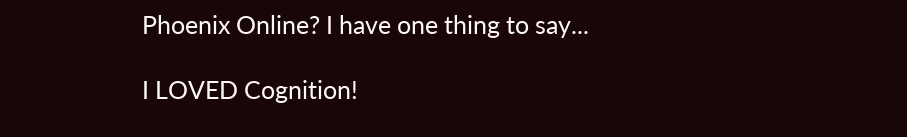Phoenix Online? I have one thing to say...

I LOVED Cognition!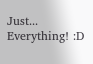Just... Everything! :D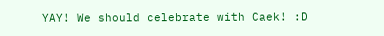YAY! We should celebrate with Caek! :D